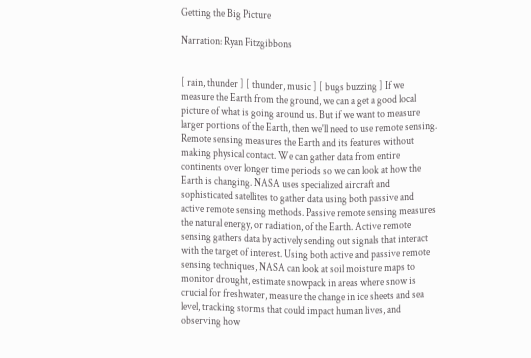Getting the Big Picture

Narration: Ryan Fitzgibbons


[ rain, thunder ] [ thunder, music ] [ bugs buzzing ] If we measure the Earth from the ground, we can a get a good local picture of what is going around us. But if we want to measure larger portions of the Earth, then we'll need to use remote sensing. Remote sensing measures the Earth and its features without making physical contact. We can gather data from entire continents over longer time periods so we can look at how the Earth is changing. NASA uses specialized aircraft and sophisticated satellites to gather data using both passive and active remote sensing methods. Passive remote sensing measures the natural energy, or radiation, of the Earth. Active remote sensing gathers data by actively sending out signals that interact with the target of interest. Using both active and passive remote sensing techniques, NASA can look at soil moisture maps to monitor drought, estimate snowpack in areas where snow is crucial for freshwater, measure the change in ice sheets and sea level, tracking storms that could impact human lives, and observing how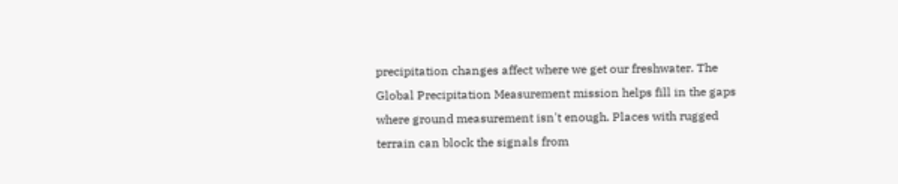precipitation changes affect where we get our freshwater. The Global Precipitation Measurement mission helps fill in the gaps where ground measurement isn't enough. Places with rugged terrain can block the signals from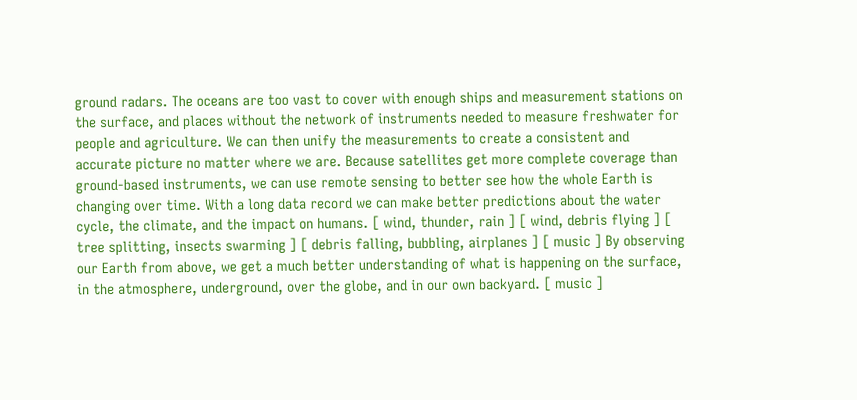ground radars. The oceans are too vast to cover with enough ships and measurement stations on the surface, and places without the network of instruments needed to measure freshwater for people and agriculture. We can then unify the measurements to create a consistent and accurate picture no matter where we are. Because satellites get more complete coverage than ground-based instruments, we can use remote sensing to better see how the whole Earth is changing over time. With a long data record we can make better predictions about the water cycle, the climate, and the impact on humans. [ wind, thunder, rain ] [ wind, debris flying ] [ tree splitting, insects swarming ] [ debris falling, bubbling, airplanes ] [ music ] By observing our Earth from above, we get a much better understanding of what is happening on the surface, in the atmosphere, underground, over the globe, and in our own backyard. [ music ]